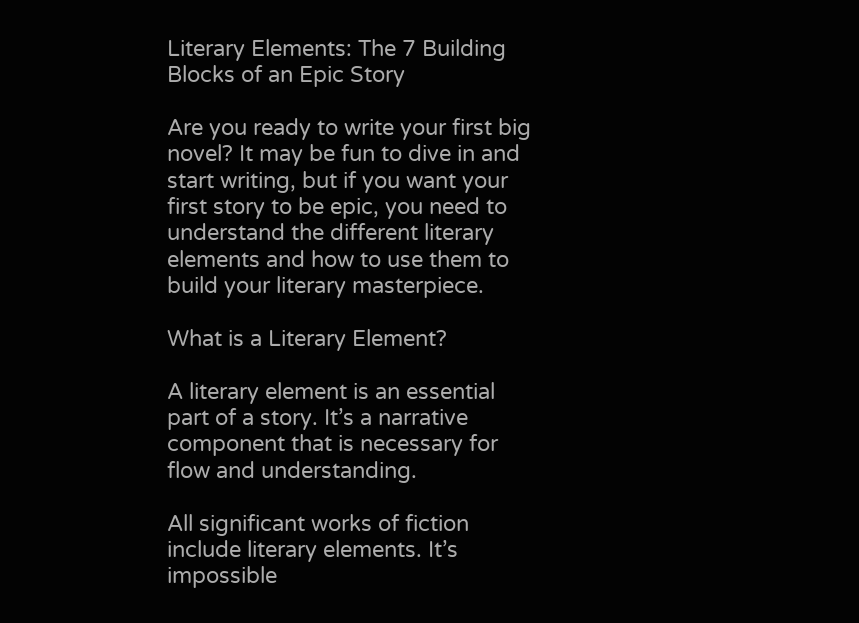Literary Elements: The 7 Building Blocks of an Epic Story

Are you ready to write your first big novel? It may be fun to dive in and start writing, but if you want your first story to be epic, you need to understand the different literary elements and how to use them to build your literary masterpiece.

What is a Literary Element?

A literary element is an essential part of a story. It’s a narrative component that is necessary for flow and understanding.

All significant works of fiction include literary elements. It’s impossible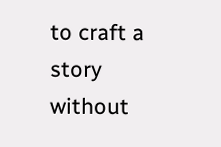to craft a story without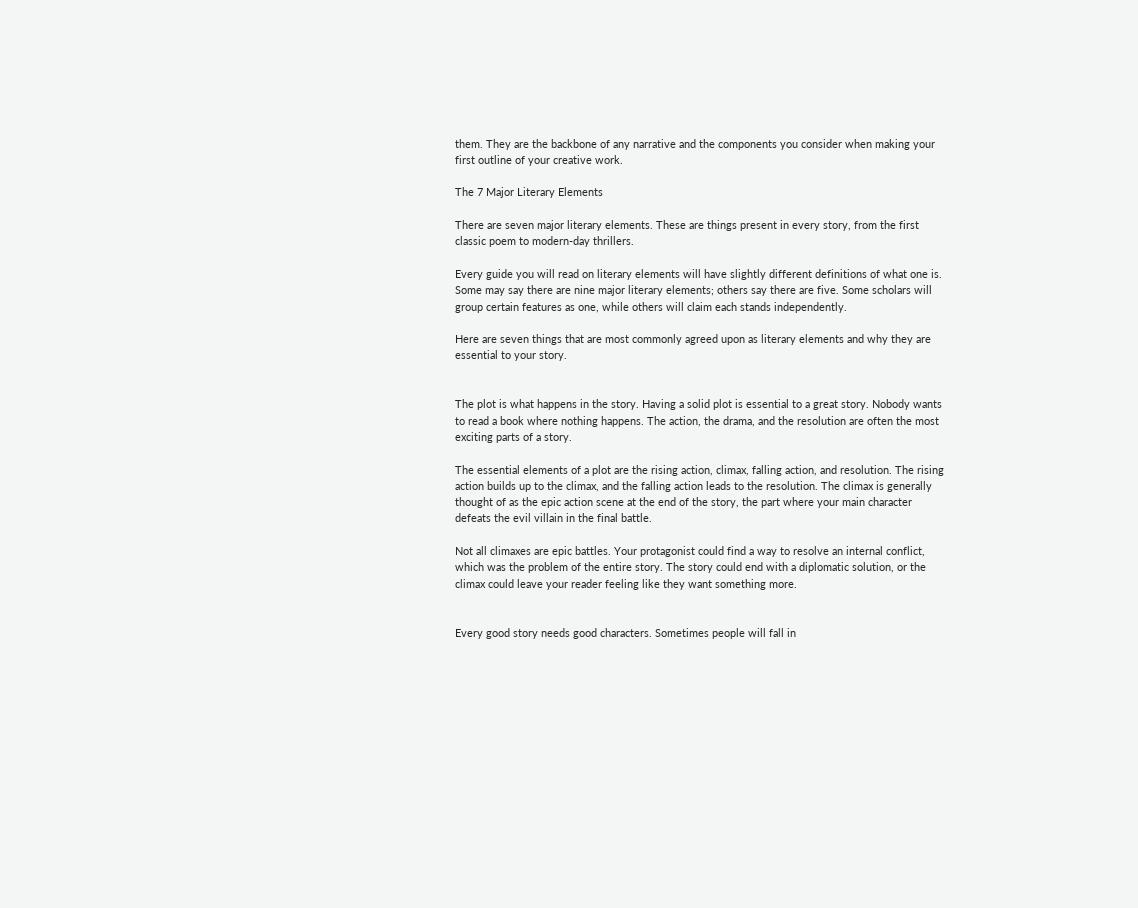them. They are the backbone of any narrative and the components you consider when making your first outline of your creative work.

The 7 Major Literary Elements

There are seven major literary elements. These are things present in every story, from the first classic poem to modern-day thrillers.

Every guide you will read on literary elements will have slightly different definitions of what one is. Some may say there are nine major literary elements; others say there are five. Some scholars will group certain features as one, while others will claim each stands independently.

Here are seven things that are most commonly agreed upon as literary elements and why they are essential to your story.


The plot is what happens in the story. Having a solid plot is essential to a great story. Nobody wants to read a book where nothing happens. The action, the drama, and the resolution are often the most exciting parts of a story.

The essential elements of a plot are the rising action, climax, falling action, and resolution. The rising action builds up to the climax, and the falling action leads to the resolution. The climax is generally thought of as the epic action scene at the end of the story, the part where your main character defeats the evil villain in the final battle.

Not all climaxes are epic battles. Your protagonist could find a way to resolve an internal conflict, which was the problem of the entire story. The story could end with a diplomatic solution, or the climax could leave your reader feeling like they want something more.


Every good story needs good characters. Sometimes people will fall in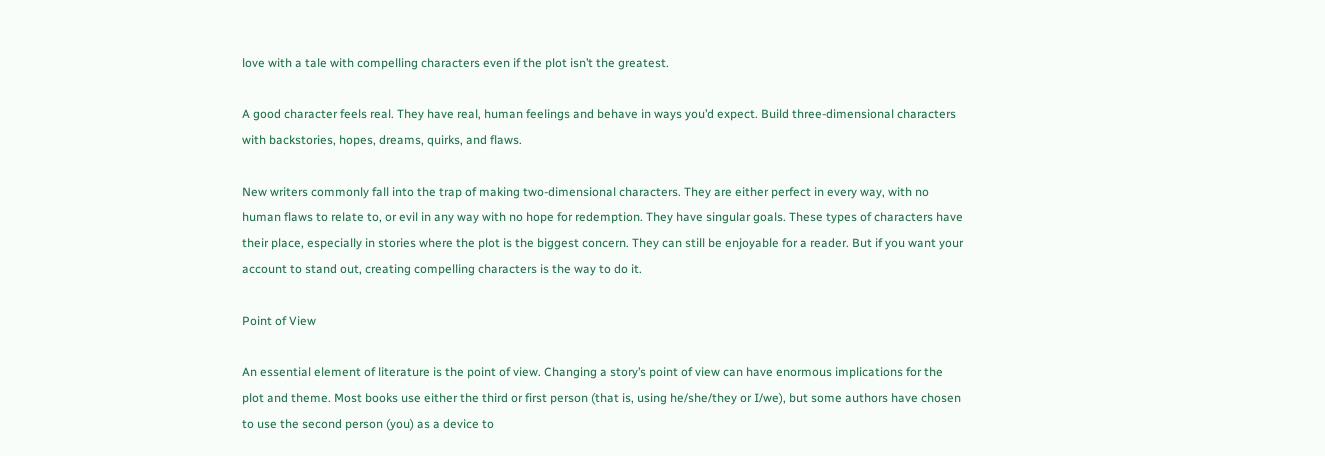love with a tale with compelling characters even if the plot isn’t the greatest.

A good character feels real. They have real, human feelings and behave in ways you’d expect. Build three-dimensional characters with backstories, hopes, dreams, quirks, and flaws.

New writers commonly fall into the trap of making two-dimensional characters. They are either perfect in every way, with no human flaws to relate to, or evil in any way with no hope for redemption. They have singular goals. These types of characters have their place, especially in stories where the plot is the biggest concern. They can still be enjoyable for a reader. But if you want your account to stand out, creating compelling characters is the way to do it.

Point of View

An essential element of literature is the point of view. Changing a story’s point of view can have enormous implications for the plot and theme. Most books use either the third or first person (that is, using he/she/they or I/we), but some authors have chosen to use the second person (you) as a device to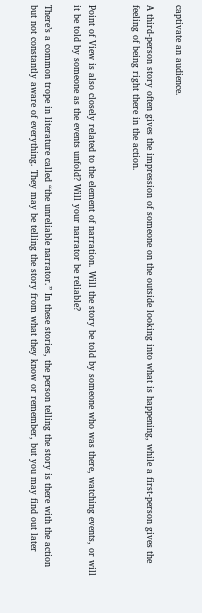captivate an audience.

A third-person story often gives the impression of someone on the outside looking into what is happening, while a first-person gives the feeling of being right there in the action.


Point of View is also closely related to the element of narration. Will the story be told by someone who was there, watching events, or will it be told by someone as the events unfold? Will your narrator be reliable?

There’s a common trope in literature called “the unreliable narrator.” In these stories, the person telling the story is there with the action but not constantly aware of everything. They may be telling the story from what they know or remember, but you may find out later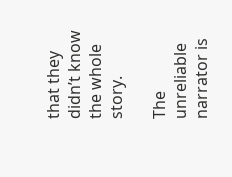that they didn’t know the whole story.

The unreliable narrator is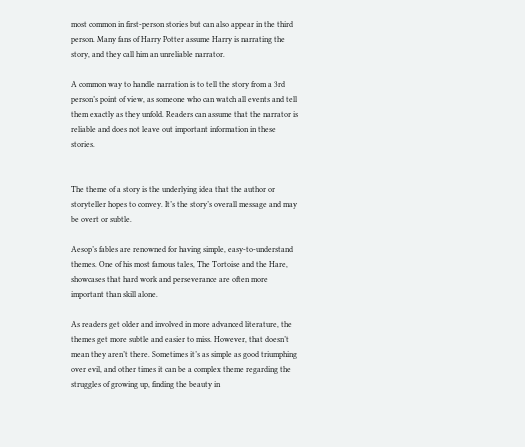most common in first-person stories but can also appear in the third person. Many fans of Harry Potter assume Harry is narrating the story, and they call him an unreliable narrator.

A common way to handle narration is to tell the story from a 3rd person’s point of view, as someone who can watch all events and tell them exactly as they unfold. Readers can assume that the narrator is reliable and does not leave out important information in these stories.


The theme of a story is the underlying idea that the author or storyteller hopes to convey. It’s the story’s overall message and may be overt or subtle.

Aesop’s fables are renowned for having simple, easy-to-understand themes. One of his most famous tales, The Tortoise and the Hare, showcases that hard work and perseverance are often more important than skill alone.

As readers get older and involved in more advanced literature, the themes get more subtle and easier to miss. However, that doesn’t mean they aren’t there. Sometimes it’s as simple as good triumphing over evil, and other times it can be a complex theme regarding the struggles of growing up, finding the beauty in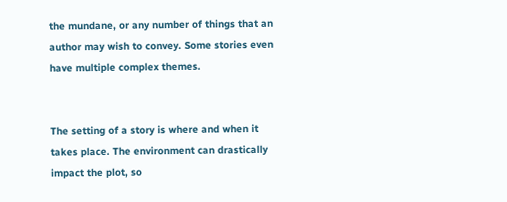the mundane, or any number of things that an author may wish to convey. Some stories even have multiple complex themes.


The setting of a story is where and when it takes place. The environment can drastically impact the plot, so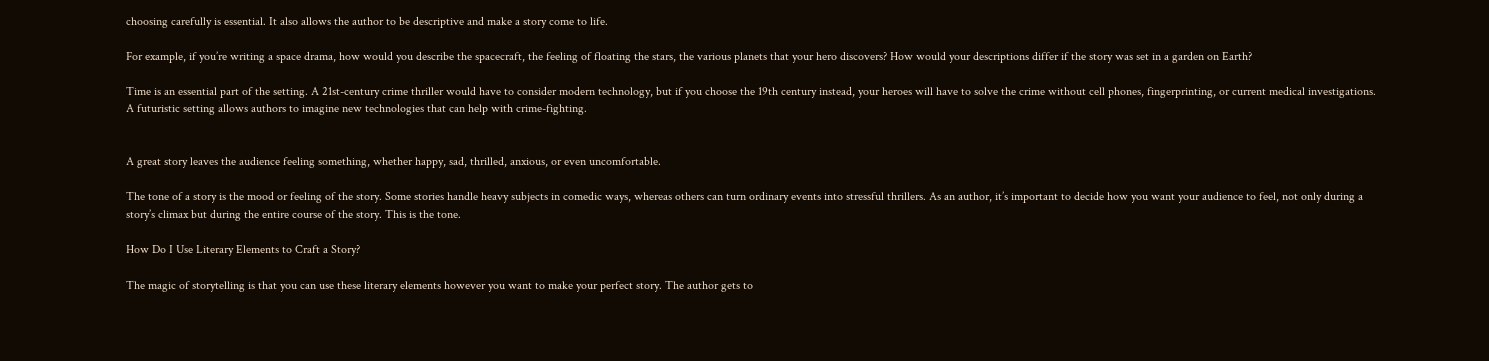choosing carefully is essential. It also allows the author to be descriptive and make a story come to life.

For example, if you’re writing a space drama, how would you describe the spacecraft, the feeling of floating the stars, the various planets that your hero discovers? How would your descriptions differ if the story was set in a garden on Earth?

Time is an essential part of the setting. A 21st-century crime thriller would have to consider modern technology, but if you choose the 19th century instead, your heroes will have to solve the crime without cell phones, fingerprinting, or current medical investigations. A futuristic setting allows authors to imagine new technologies that can help with crime-fighting.


A great story leaves the audience feeling something, whether happy, sad, thrilled, anxious, or even uncomfortable.

The tone of a story is the mood or feeling of the story. Some stories handle heavy subjects in comedic ways, whereas others can turn ordinary events into stressful thrillers. As an author, it’s important to decide how you want your audience to feel, not only during a story’s climax but during the entire course of the story. This is the tone.

How Do I Use Literary Elements to Craft a Story?

The magic of storytelling is that you can use these literary elements however you want to make your perfect story. The author gets to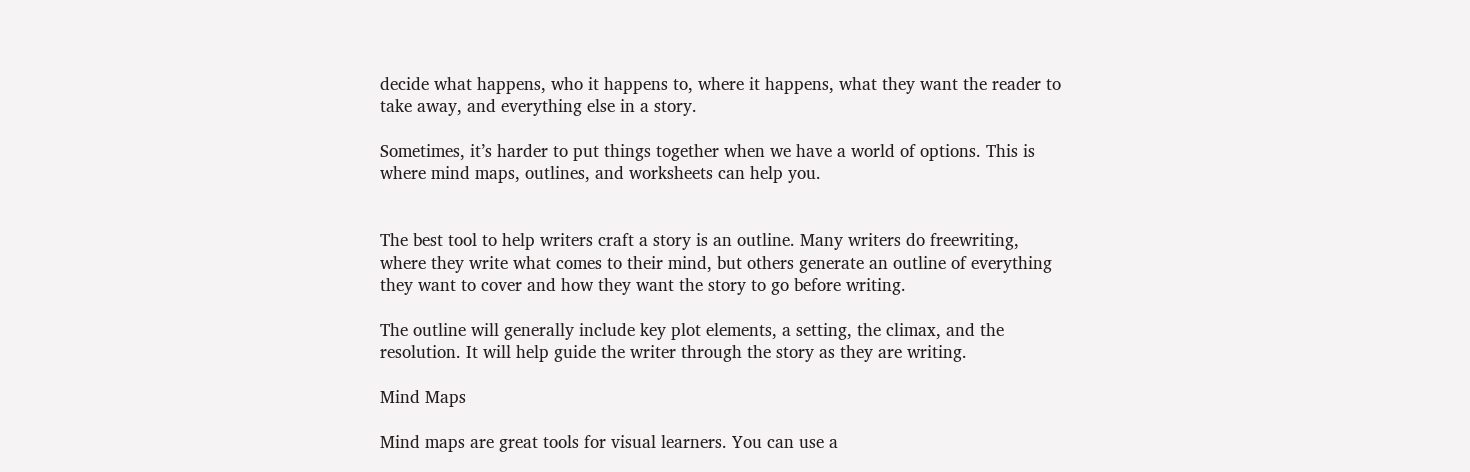decide what happens, who it happens to, where it happens, what they want the reader to take away, and everything else in a story.

Sometimes, it’s harder to put things together when we have a world of options. This is where mind maps, outlines, and worksheets can help you.


The best tool to help writers craft a story is an outline. Many writers do freewriting, where they write what comes to their mind, but others generate an outline of everything they want to cover and how they want the story to go before writing.

The outline will generally include key plot elements, a setting, the climax, and the resolution. It will help guide the writer through the story as they are writing.

Mind Maps

Mind maps are great tools for visual learners. You can use a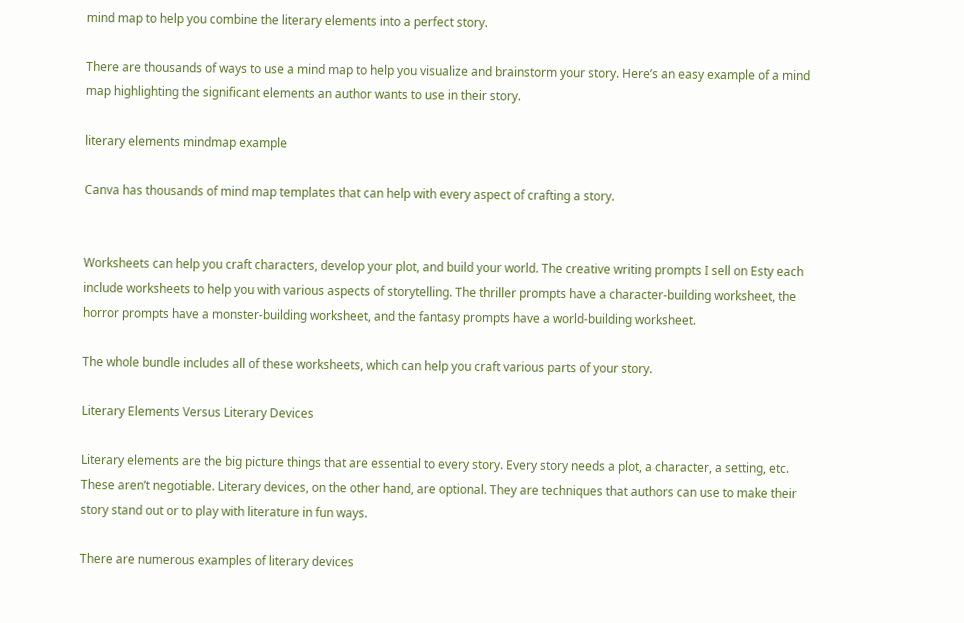mind map to help you combine the literary elements into a perfect story.

There are thousands of ways to use a mind map to help you visualize and brainstorm your story. Here’s an easy example of a mind map highlighting the significant elements an author wants to use in their story.

literary elements mindmap example

Canva has thousands of mind map templates that can help with every aspect of crafting a story.


Worksheets can help you craft characters, develop your plot, and build your world. The creative writing prompts I sell on Esty each include worksheets to help you with various aspects of storytelling. The thriller prompts have a character-building worksheet, the horror prompts have a monster-building worksheet, and the fantasy prompts have a world-building worksheet.

The whole bundle includes all of these worksheets, which can help you craft various parts of your story.

Literary Elements Versus Literary Devices

Literary elements are the big picture things that are essential to every story. Every story needs a plot, a character, a setting, etc. These aren’t negotiable. Literary devices, on the other hand, are optional. They are techniques that authors can use to make their story stand out or to play with literature in fun ways.

There are numerous examples of literary devices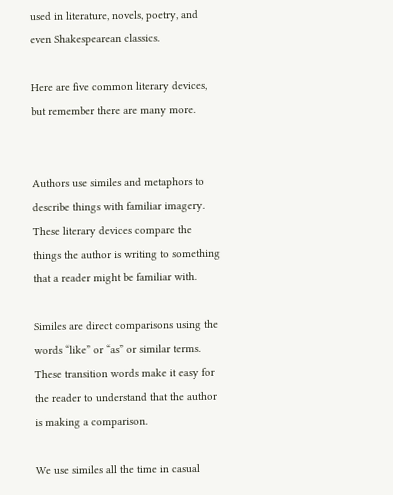used in literature, novels, poetry, and even Shakespearean classics.

Here are five common literary devices, but remember there are many more.


Authors use similes and metaphors to describe things with familiar imagery. These literary devices compare the things the author is writing to something that a reader might be familiar with.

Similes are direct comparisons using the words “like” or “as” or similar terms. These transition words make it easy for the reader to understand that the author is making a comparison.

We use similes all the time in casual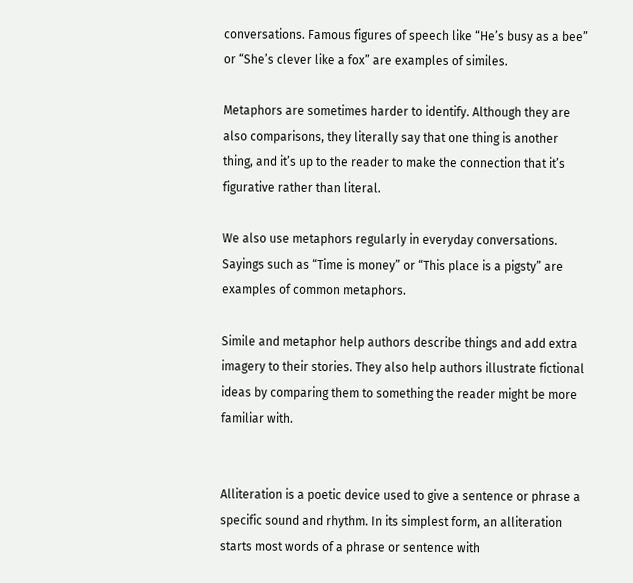conversations. Famous figures of speech like “He’s busy as a bee” or “She’s clever like a fox” are examples of similes.

Metaphors are sometimes harder to identify. Although they are also comparisons, they literally say that one thing is another thing, and it’s up to the reader to make the connection that it’s figurative rather than literal.

We also use metaphors regularly in everyday conversations. Sayings such as “Time is money” or “This place is a pigsty” are examples of common metaphors.

Simile and metaphor help authors describe things and add extra imagery to their stories. They also help authors illustrate fictional ideas by comparing them to something the reader might be more familiar with.


Alliteration is a poetic device used to give a sentence or phrase a specific sound and rhythm. In its simplest form, an alliteration starts most words of a phrase or sentence with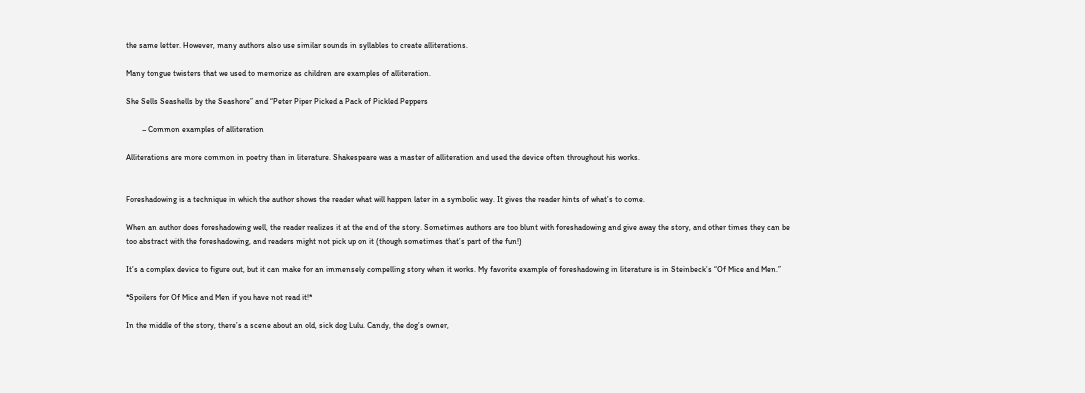the same letter. However, many authors also use similar sounds in syllables to create alliterations.

Many tongue twisters that we used to memorize as children are examples of alliteration.

She Sells Seashells by the Seashore” and “Peter Piper Picked a Pack of Pickled Peppers

        – Common examples of alliteration

Alliterations are more common in poetry than in literature. Shakespeare was a master of alliteration and used the device often throughout his works.


Foreshadowing is a technique in which the author shows the reader what will happen later in a symbolic way. It gives the reader hints of what’s to come.

When an author does foreshadowing well, the reader realizes it at the end of the story. Sometimes authors are too blunt with foreshadowing and give away the story, and other times they can be too abstract with the foreshadowing, and readers might not pick up on it (though sometimes that’s part of the fun!)

It’s a complex device to figure out, but it can make for an immensely compelling story when it works. My favorite example of foreshadowing in literature is in Steinbeck’s “Of Mice and Men.”

*Spoilers for Of Mice and Men if you have not read it!*

In the middle of the story, there’s a scene about an old, sick dog Lulu. Candy, the dog’s owner,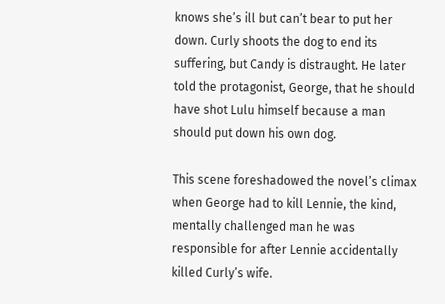knows she’s ill but can’t bear to put her down. Curly shoots the dog to end its suffering, but Candy is distraught. He later told the protagonist, George, that he should have shot Lulu himself because a man should put down his own dog.

This scene foreshadowed the novel’s climax when George had to kill Lennie, the kind, mentally challenged man he was responsible for after Lennie accidentally killed Curly’s wife.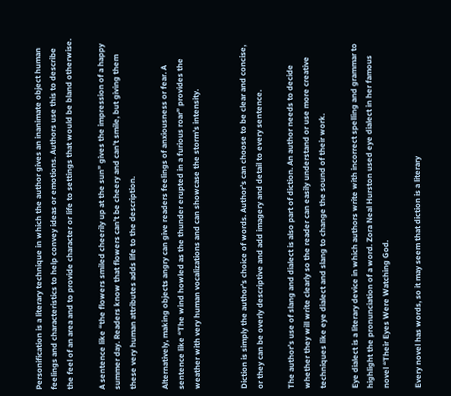Personification is a literary technique in which the author gives an inanimate object human feelings and characteristics to help convey ideas or emotions. Authors use this to describe the feel of an area and to provide character or life to settings that would be bland otherwise.

A sentence like “the flowers smiled cheerily up at the sun” gives the impression of a happy summer day. Readers know that flowers can’t be cheery and can’t smile, but giving them these very human attributes adds life to the description.

Alternatively, making objects angry can give readers feelings of anxiousness or fear. A sentence like “The wind howled as the thunder erupted in a furious roar” provides the weather with very human vocalizations and can showcase the storm’s intensity.


Diction is simply the author’s choice of words. Author’s can choose to be clear and concise, or they can be overly descriptive and add imagery and detail to every sentence.

The author’s use of slang and dialect is also part of diction. An author needs to decide whether they will write clearly so the reader can easily understand or use more creative techniques like eye dialect and slang to change the sound of their work.

Eye dialect is a literary device in which authors write with incorrect spelling and grammar to highlight the pronunciation of a word. Zora Neal Hurston used eye dialect in her famous novel “Their Eyes Were Watching God.

Every novel has words, so it may seem that diction is a literary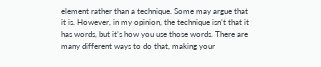element rather than a technique. Some may argue that it is. However, in my opinion, the technique isn’t that it has words, but it’s how you use those words. There are many different ways to do that, making your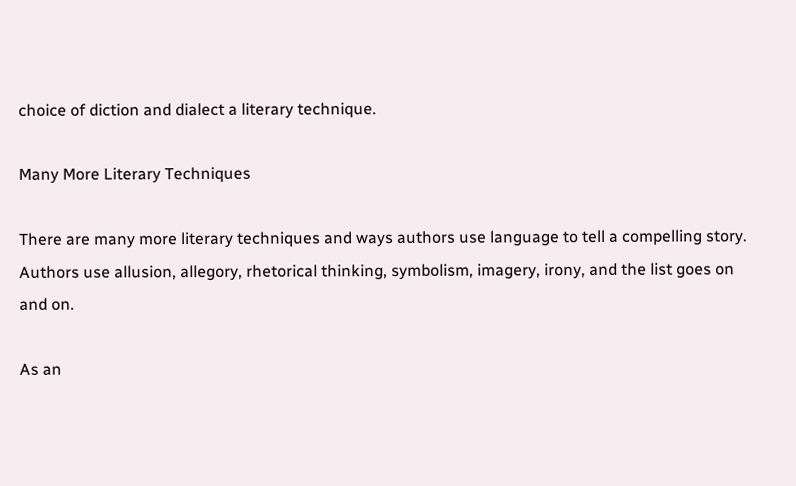choice of diction and dialect a literary technique.

Many More Literary Techniques

There are many more literary techniques and ways authors use language to tell a compelling story. Authors use allusion, allegory, rhetorical thinking, symbolism, imagery, irony, and the list goes on and on.

As an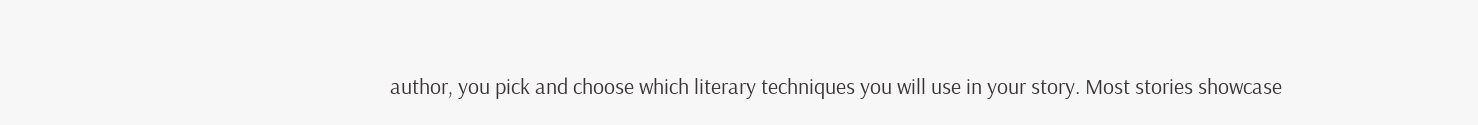author, you pick and choose which literary techniques you will use in your story. Most stories showcase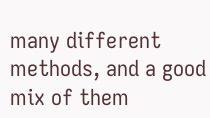many different methods, and a good mix of them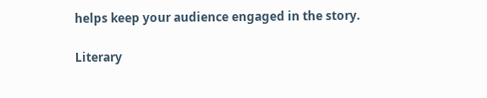helps keep your audience engaged in the story.

Literary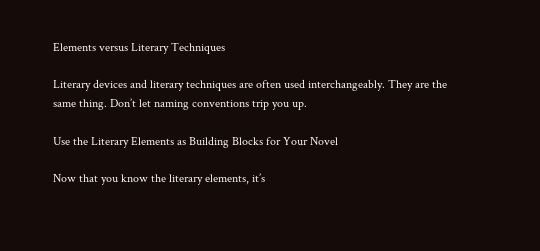Elements versus Literary Techniques

Literary devices and literary techniques are often used interchangeably. They are the same thing. Don’t let naming conventions trip you up.

Use the Literary Elements as Building Blocks for Your Novel

Now that you know the literary elements, it’s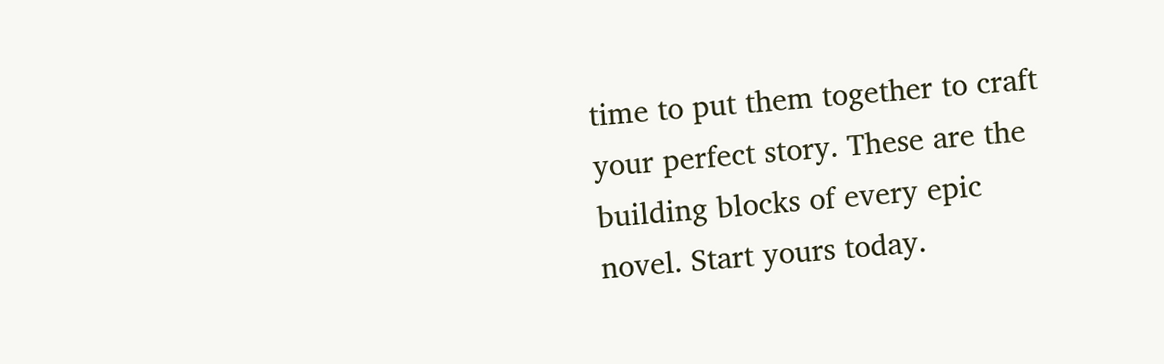time to put them together to craft your perfect story. These are the building blocks of every epic novel. Start yours today.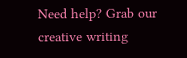Need help? Grab our creative writing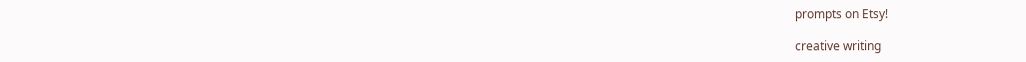prompts on Etsy!

creative writing